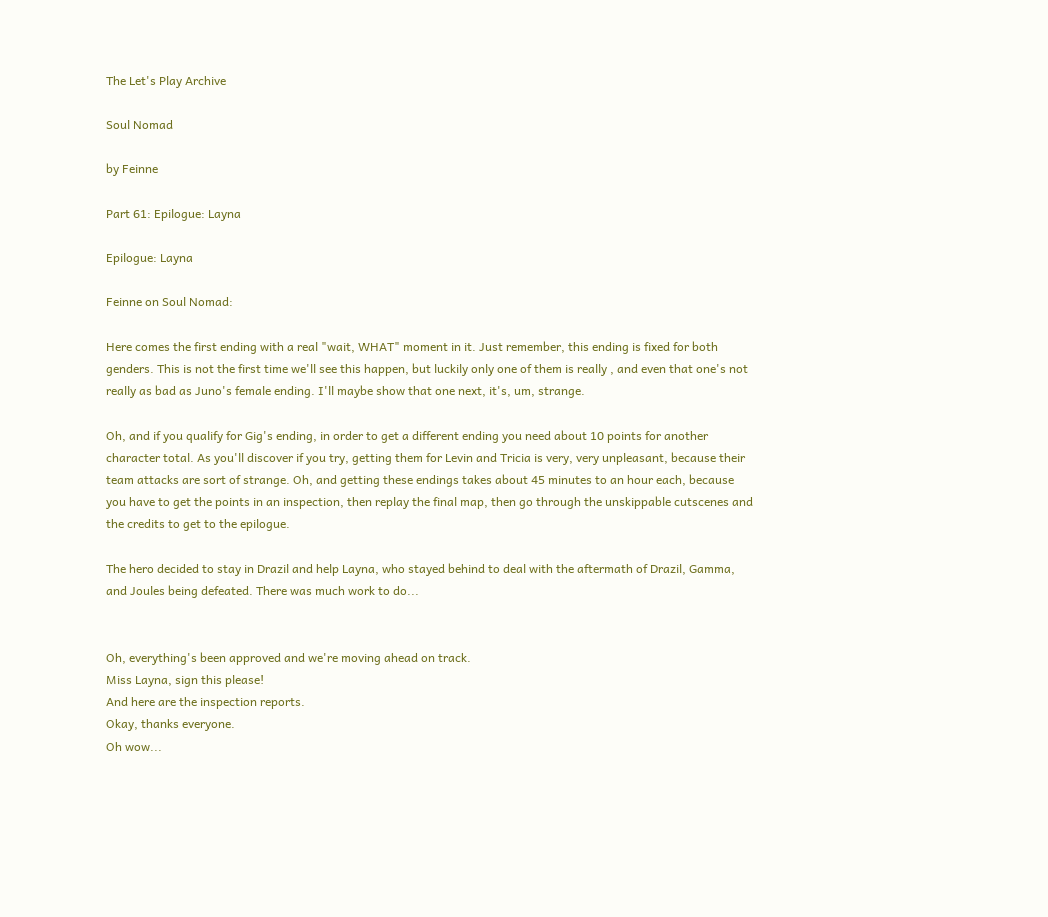The Let's Play Archive

Soul Nomad

by Feinne

Part 61: Epilogue: Layna

Epilogue: Layna

Feinne on Soul Nomad:

Here comes the first ending with a real "wait, WHAT" moment in it. Just remember, this ending is fixed for both genders. This is not the first time we'll see this happen, but luckily only one of them is really , and even that one's not really as bad as Juno's female ending. I'll maybe show that one next, it's, um, strange.

Oh, and if you qualify for Gig's ending, in order to get a different ending you need about 10 points for another character total. As you'll discover if you try, getting them for Levin and Tricia is very, very unpleasant, because their team attacks are sort of strange. Oh, and getting these endings takes about 45 minutes to an hour each, because you have to get the points in an inspection, then replay the final map, then go through the unskippable cutscenes and the credits to get to the epilogue.

The hero decided to stay in Drazil and help Layna, who stayed behind to deal with the aftermath of Drazil, Gamma, and Joules being defeated. There was much work to do...


Oh, everything's been approved and we're moving ahead on track.
Miss Layna, sign this please!
And here are the inspection reports.
Okay, thanks everyone.
Oh wow...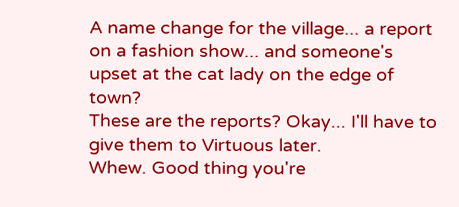A name change for the village... a report on a fashion show... and someone's upset at the cat lady on the edge of town?
These are the reports? Okay... I'll have to give them to Virtuous later.
Whew. Good thing you're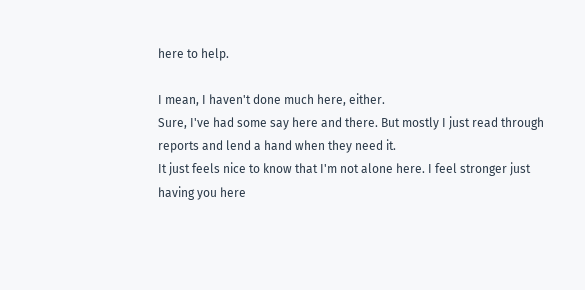here to help.

I mean, I haven't done much here, either.
Sure, I've had some say here and there. But mostly I just read through reports and lend a hand when they need it.
It just feels nice to know that I'm not alone here. I feel stronger just having you here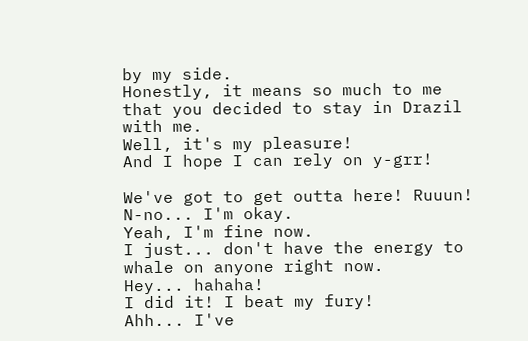by my side.
Honestly, it means so much to me that you decided to stay in Drazil with me.
Well, it's my pleasure!
And I hope I can rely on y-grr!

We've got to get outta here! Ruuun!
N-no... I'm okay.
Yeah, I'm fine now.
I just... don't have the energy to whale on anyone right now.
Hey... hahaha!
I did it! I beat my fury!
Ahh... I've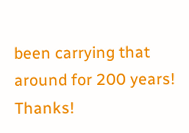been carrying that around for 200 years! Thanks!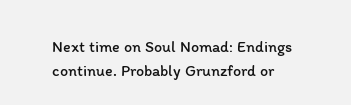Next time on Soul Nomad: Endings continue. Probably Grunzford or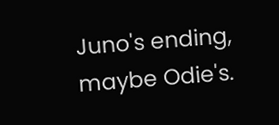Juno's ending, maybe Odie's.